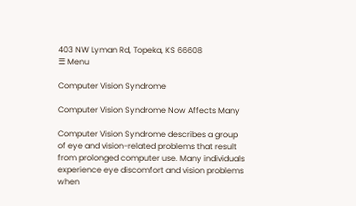403 NW Lyman Rd, Topeka, KS 66608
☰ Menu

Computer Vision Syndrome

Computer Vision Syndrome Now Affects Many

Computer Vision Syndrome describes a group of eye and vision-related problems that result from prolonged computer use. Many individuals experience eye discomfort and vision problems when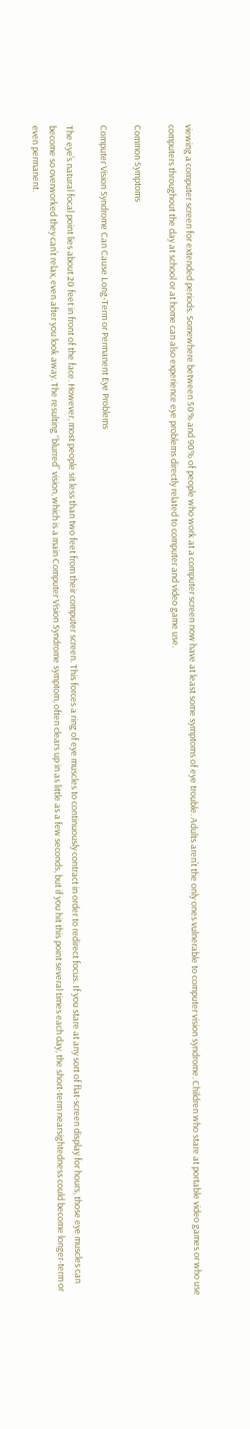viewing a computer screen for extended periods. Somewhere between 50% and 90% of people who work at a computer screen now have at least some symptoms of eye trouble. Adults aren’t the only ones vulnerable to computer vision syndrome. Children who stare at portable video games or who use computers throughout the day at school or at home can also experience eye problems directly related to computer and video game use.

Common Symptoms

Computer Vision Syndrome Can Cause Long-Term or Permanent Eye Problems

The eye’s natural focal point lies about 20 feet in front of the face. However, most people sit less than two feet from their computer screen. This forces a ring of eye muscles to continuously contract in order to redirect focus. If you stare at any sort of flat-screen display for hours, those eye muscles can become so overworked they can’t relax, even after you look away. The resulting “blurred” vision, which is a main Computer Vision Syndrome symptom, often clears up in as little as a few seconds, but if you hit this point several times each day, the short-term nearsightedness could become longer-term or even permanent.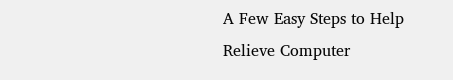A Few Easy Steps to Help Relieve Computer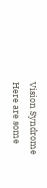Vision Syndrome
Here are some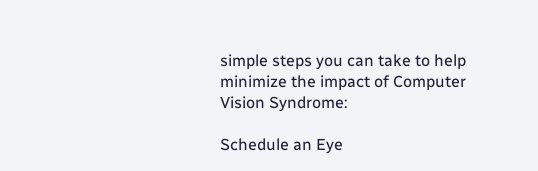simple steps you can take to help minimize the impact of Computer Vision Syndrome:

Schedule an Eye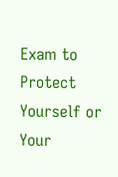Exam to Protect Yourself or Your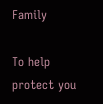Family

To help protect you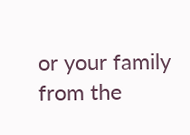or your family from the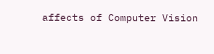affects of Computer Vision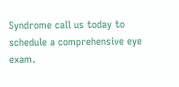Syndrome call us today to schedule a comprehensive eye exam.